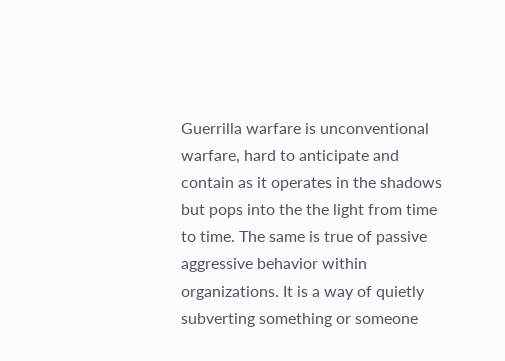Guerrilla warfare is unconventional warfare, hard to anticipate and contain as it operates in the shadows but pops into the the light from time to time. The same is true of passive aggressive behavior within organizations. It is a way of quietly subverting something or someone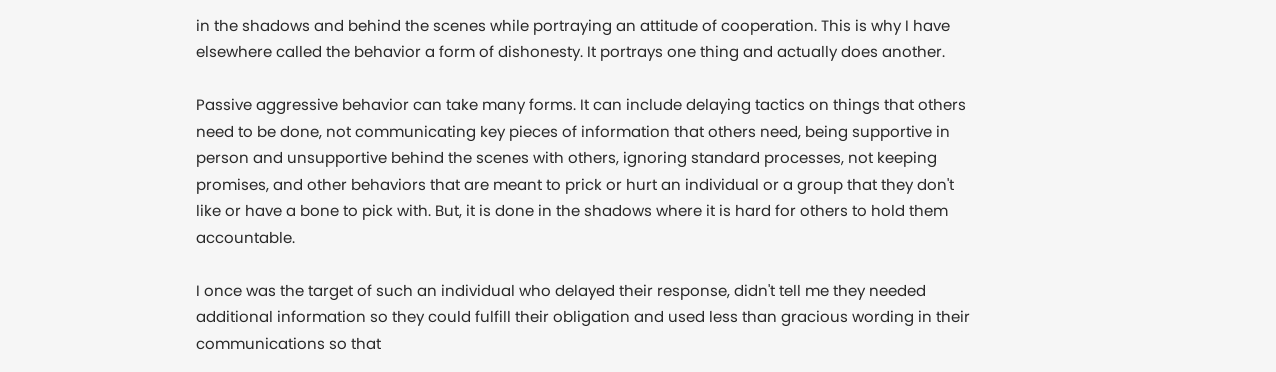in the shadows and behind the scenes while portraying an attitude of cooperation. This is why I have elsewhere called the behavior a form of dishonesty. It portrays one thing and actually does another.

Passive aggressive behavior can take many forms. It can include delaying tactics on things that others need to be done, not communicating key pieces of information that others need, being supportive in person and unsupportive behind the scenes with others, ignoring standard processes, not keeping promises, and other behaviors that are meant to prick or hurt an individual or a group that they don't like or have a bone to pick with. But, it is done in the shadows where it is hard for others to hold them accountable.

I once was the target of such an individual who delayed their response, didn't tell me they needed additional information so they could fulfill their obligation and used less than gracious wording in their communications so that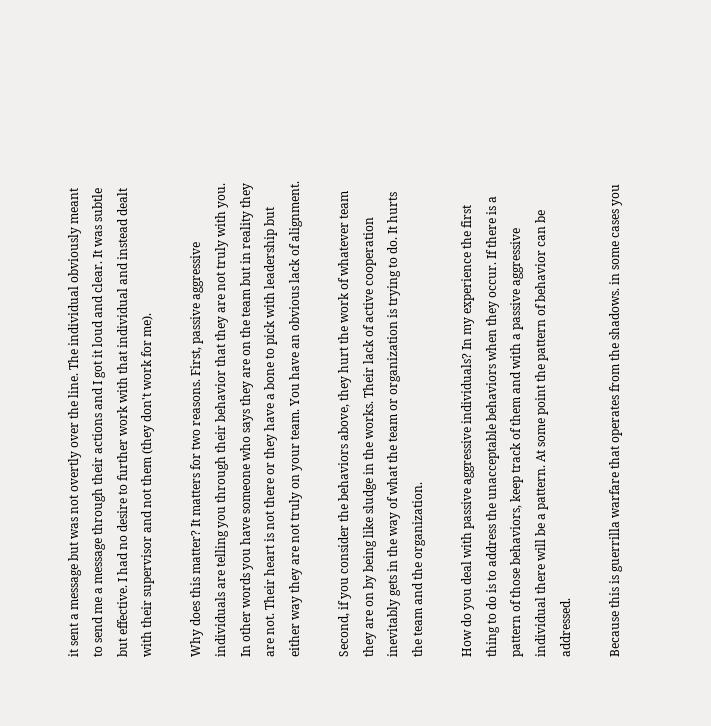it sent a message but was not overtly over the line. The individual obviously meant to send me a message through their actions and I got it loud and clear. It was subtle but effective. I had no desire to further work with that individual and instead dealt with their supervisor and not them (they don't work for me).

Why does this matter? It matters for two reasons. First, passive aggressive individuals are telling you through their behavior that they are not truly with you. In other words you have someone who says they are on the team but in reality they are not. Their heart is not there or they have a bone to pick with leadership but either way they are not truly on your team. You have an obvious lack of alignment.

Second, if you consider the behaviors above, they hurt the work of whatever team they are on by being like sludge in the works. Their lack of active cooperation inevitably gets in the way of what the team or organization is trying to do. It hurts the team and the organization.

How do you deal with passive aggressive individuals? In my experience the first thing to do is to address the unacceptable behaviors when they occur. If there is a pattern of those behaviors, keep track of them and with a passive aggressive individual there will be a pattern. At some point the pattern of behavior can be addressed.

Because this is guerrilla warfare that operates from the shadows. in some cases you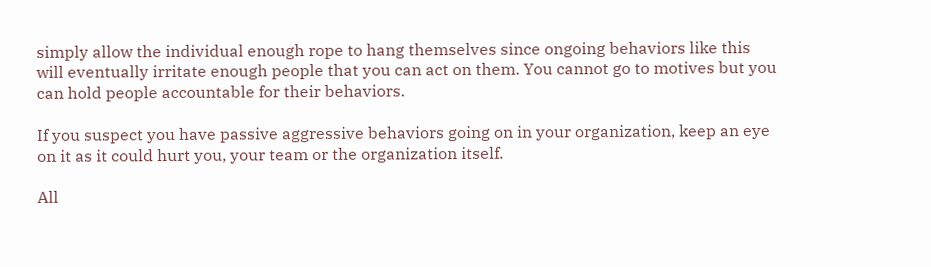simply allow the individual enough rope to hang themselves since ongoing behaviors like this will eventually irritate enough people that you can act on them. You cannot go to motives but you can hold people accountable for their behaviors.

If you suspect you have passive aggressive behaviors going on in your organization, keep an eye on it as it could hurt you, your team or the organization itself.

All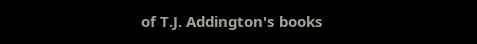of T.J. Addington's books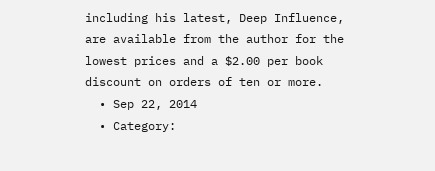including his latest, Deep Influence,  are available from the author for the lowest prices and a $2.00 per book discount on orders of ten or more.
  • Sep 22, 2014
  • Category: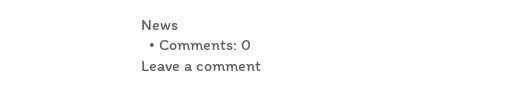News
  • Comments: 0
Leave a comment